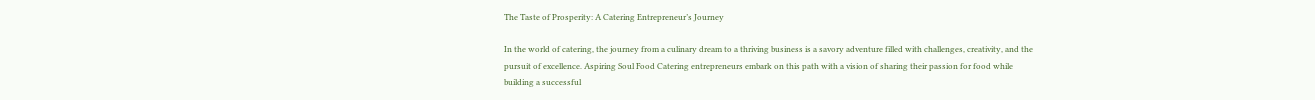The Taste of Prosperity: A Catering Entrepreneur’s Journey

In the world of catering, the journey from a culinary dream to a thriving business is a savory adventure filled with challenges, creativity, and the pursuit of excellence. Aspiring Soul Food Catering entrepreneurs embark on this path with a vision of sharing their passion for food while building a successful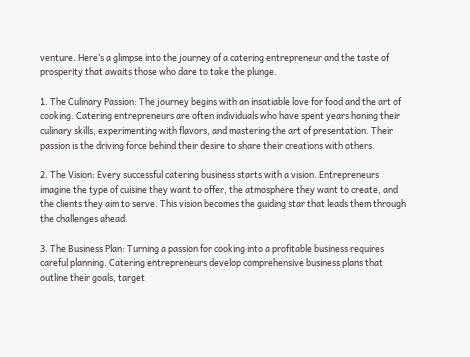venture. Here’s a glimpse into the journey of a catering entrepreneur and the taste of prosperity that awaits those who dare to take the plunge.

1. The Culinary Passion: The journey begins with an insatiable love for food and the art of cooking. Catering entrepreneurs are often individuals who have spent years honing their culinary skills, experimenting with flavors, and mastering the art of presentation. Their passion is the driving force behind their desire to share their creations with others.

2. The Vision: Every successful catering business starts with a vision. Entrepreneurs imagine the type of cuisine they want to offer, the atmosphere they want to create, and the clients they aim to serve. This vision becomes the guiding star that leads them through the challenges ahead.

3. The Business Plan: Turning a passion for cooking into a profitable business requires careful planning. Catering entrepreneurs develop comprehensive business plans that outline their goals, target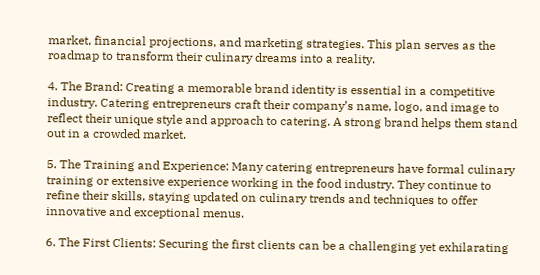market, financial projections, and marketing strategies. This plan serves as the roadmap to transform their culinary dreams into a reality.

4. The Brand: Creating a memorable brand identity is essential in a competitive industry. Catering entrepreneurs craft their company’s name, logo, and image to reflect their unique style and approach to catering. A strong brand helps them stand out in a crowded market.

5. The Training and Experience: Many catering entrepreneurs have formal culinary training or extensive experience working in the food industry. They continue to refine their skills, staying updated on culinary trends and techniques to offer innovative and exceptional menus.

6. The First Clients: Securing the first clients can be a challenging yet exhilarating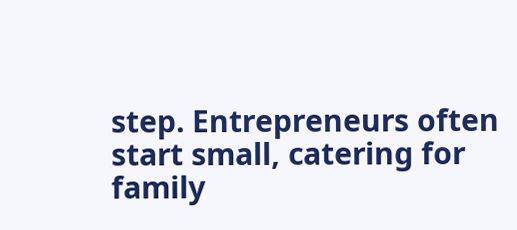step. Entrepreneurs often start small, catering for family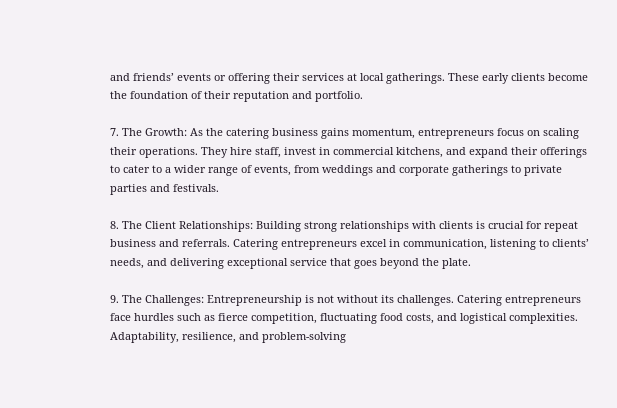and friends’ events or offering their services at local gatherings. These early clients become the foundation of their reputation and portfolio.

7. The Growth: As the catering business gains momentum, entrepreneurs focus on scaling their operations. They hire staff, invest in commercial kitchens, and expand their offerings to cater to a wider range of events, from weddings and corporate gatherings to private parties and festivals.

8. The Client Relationships: Building strong relationships with clients is crucial for repeat business and referrals. Catering entrepreneurs excel in communication, listening to clients’ needs, and delivering exceptional service that goes beyond the plate.

9. The Challenges: Entrepreneurship is not without its challenges. Catering entrepreneurs face hurdles such as fierce competition, fluctuating food costs, and logistical complexities. Adaptability, resilience, and problem-solving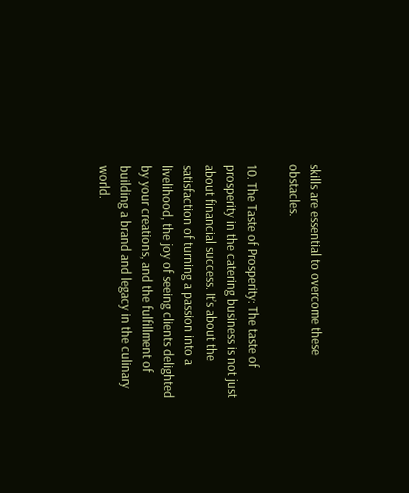skills are essential to overcome these obstacles.

10. The Taste of Prosperity: The taste of prosperity in the catering business is not just about financial success. It’s about the satisfaction of turning a passion into a livelihood, the joy of seeing clients delighted by your creations, and the fulfillment of building a brand and legacy in the culinary world.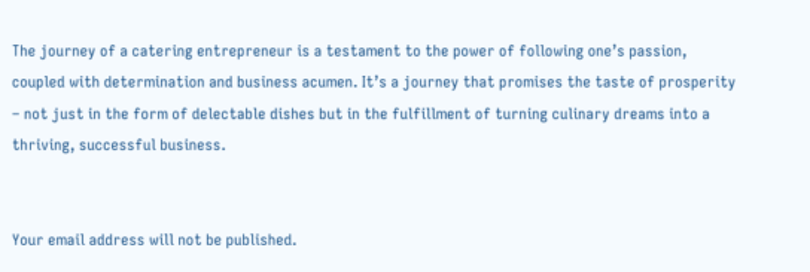The journey of a catering entrepreneur is a testament to the power of following one’s passion, coupled with determination and business acumen. It’s a journey that promises the taste of prosperity – not just in the form of delectable dishes but in the fulfillment of turning culinary dreams into a thriving, successful business.


Your email address will not be published.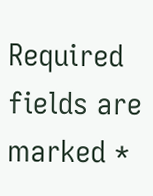Required fields are marked *